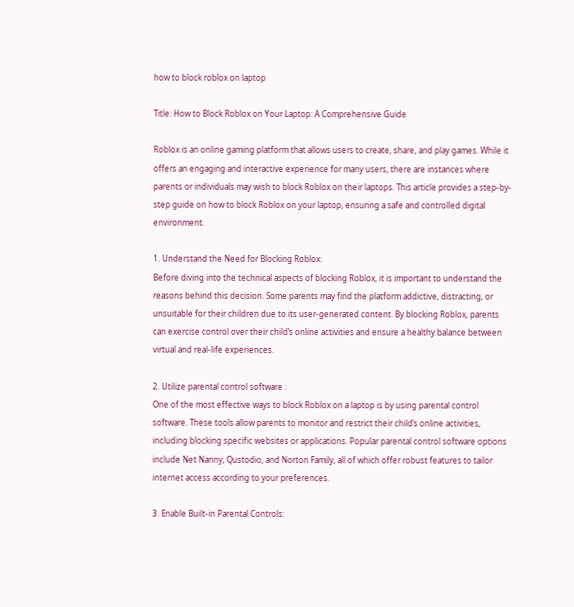how to block roblox on laptop

Title: How to Block Roblox on Your Laptop: A Comprehensive Guide

Roblox is an online gaming platform that allows users to create, share, and play games. While it offers an engaging and interactive experience for many users, there are instances where parents or individuals may wish to block Roblox on their laptops. This article provides a step-by-step guide on how to block Roblox on your laptop, ensuring a safe and controlled digital environment.

1. Understand the Need for Blocking Roblox:
Before diving into the technical aspects of blocking Roblox, it is important to understand the reasons behind this decision. Some parents may find the platform addictive, distracting, or unsuitable for their children due to its user-generated content. By blocking Roblox, parents can exercise control over their child’s online activities and ensure a healthy balance between virtual and real-life experiences.

2. Utilize parental control software :
One of the most effective ways to block Roblox on a laptop is by using parental control software. These tools allow parents to monitor and restrict their child’s online activities, including blocking specific websites or applications. Popular parental control software options include Net Nanny, Qustodio, and Norton Family, all of which offer robust features to tailor internet access according to your preferences.

3. Enable Built-in Parental Controls: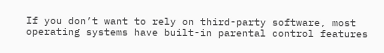If you don’t want to rely on third-party software, most operating systems have built-in parental control features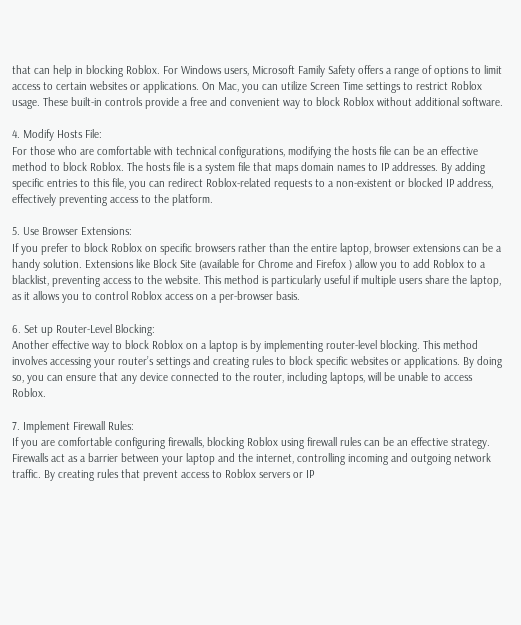that can help in blocking Roblox. For Windows users, Microsoft Family Safety offers a range of options to limit access to certain websites or applications. On Mac, you can utilize Screen Time settings to restrict Roblox usage. These built-in controls provide a free and convenient way to block Roblox without additional software.

4. Modify Hosts File:
For those who are comfortable with technical configurations, modifying the hosts file can be an effective method to block Roblox. The hosts file is a system file that maps domain names to IP addresses. By adding specific entries to this file, you can redirect Roblox-related requests to a non-existent or blocked IP address, effectively preventing access to the platform.

5. Use Browser Extensions:
If you prefer to block Roblox on specific browsers rather than the entire laptop, browser extensions can be a handy solution. Extensions like Block Site (available for Chrome and Firefox ) allow you to add Roblox to a blacklist, preventing access to the website. This method is particularly useful if multiple users share the laptop, as it allows you to control Roblox access on a per-browser basis.

6. Set up Router-Level Blocking:
Another effective way to block Roblox on a laptop is by implementing router-level blocking. This method involves accessing your router’s settings and creating rules to block specific websites or applications. By doing so, you can ensure that any device connected to the router, including laptops, will be unable to access Roblox.

7. Implement Firewall Rules:
If you are comfortable configuring firewalls, blocking Roblox using firewall rules can be an effective strategy. Firewalls act as a barrier between your laptop and the internet, controlling incoming and outgoing network traffic. By creating rules that prevent access to Roblox servers or IP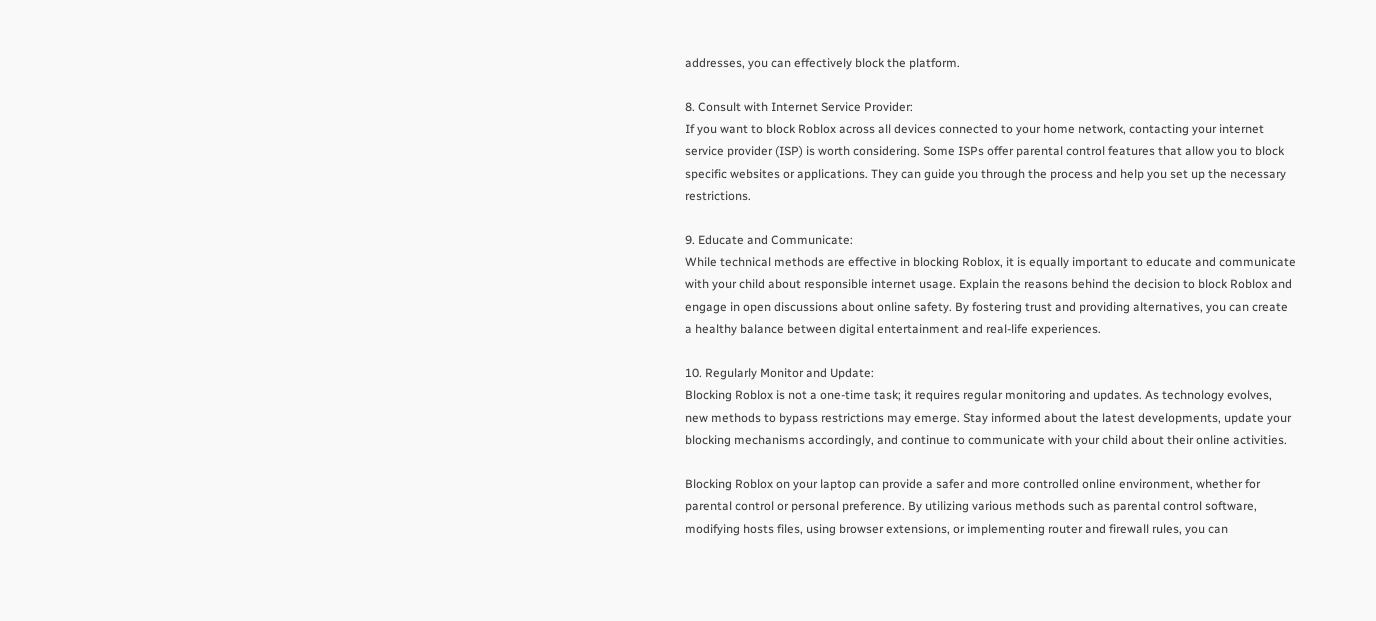addresses, you can effectively block the platform.

8. Consult with Internet Service Provider:
If you want to block Roblox across all devices connected to your home network, contacting your internet service provider (ISP) is worth considering. Some ISPs offer parental control features that allow you to block specific websites or applications. They can guide you through the process and help you set up the necessary restrictions.

9. Educate and Communicate:
While technical methods are effective in blocking Roblox, it is equally important to educate and communicate with your child about responsible internet usage. Explain the reasons behind the decision to block Roblox and engage in open discussions about online safety. By fostering trust and providing alternatives, you can create a healthy balance between digital entertainment and real-life experiences.

10. Regularly Monitor and Update:
Blocking Roblox is not a one-time task; it requires regular monitoring and updates. As technology evolves, new methods to bypass restrictions may emerge. Stay informed about the latest developments, update your blocking mechanisms accordingly, and continue to communicate with your child about their online activities.

Blocking Roblox on your laptop can provide a safer and more controlled online environment, whether for parental control or personal preference. By utilizing various methods such as parental control software, modifying hosts files, using browser extensions, or implementing router and firewall rules, you can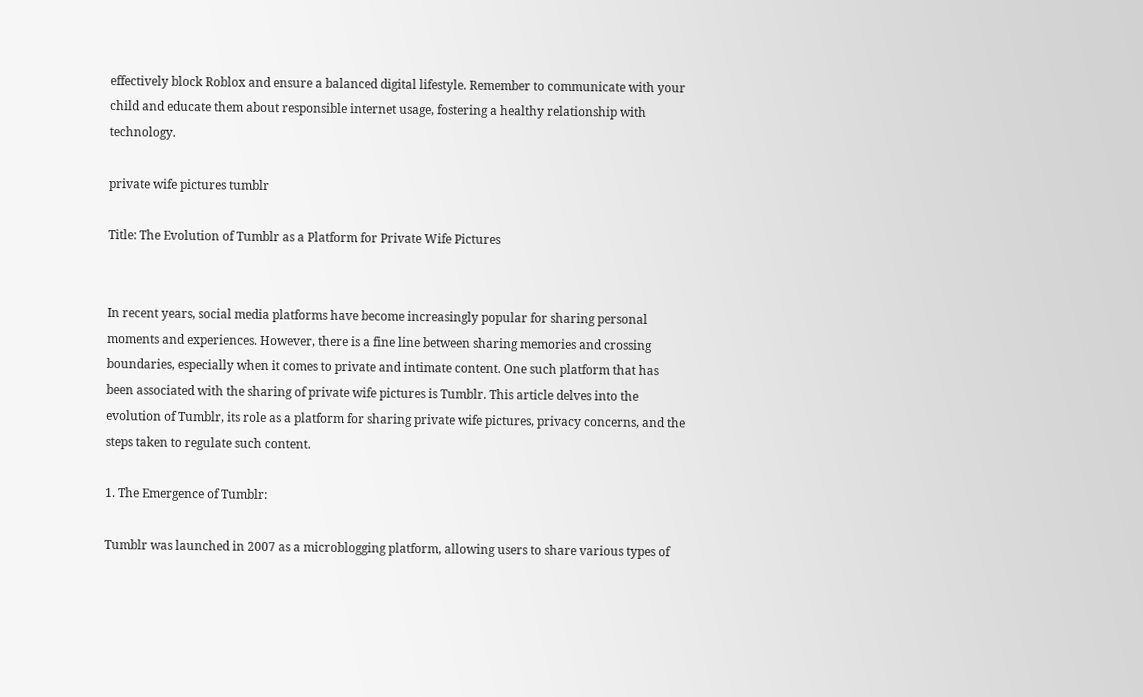effectively block Roblox and ensure a balanced digital lifestyle. Remember to communicate with your child and educate them about responsible internet usage, fostering a healthy relationship with technology.

private wife pictures tumblr

Title: The Evolution of Tumblr as a Platform for Private Wife Pictures


In recent years, social media platforms have become increasingly popular for sharing personal moments and experiences. However, there is a fine line between sharing memories and crossing boundaries, especially when it comes to private and intimate content. One such platform that has been associated with the sharing of private wife pictures is Tumblr. This article delves into the evolution of Tumblr, its role as a platform for sharing private wife pictures, privacy concerns, and the steps taken to regulate such content.

1. The Emergence of Tumblr:

Tumblr was launched in 2007 as a microblogging platform, allowing users to share various types of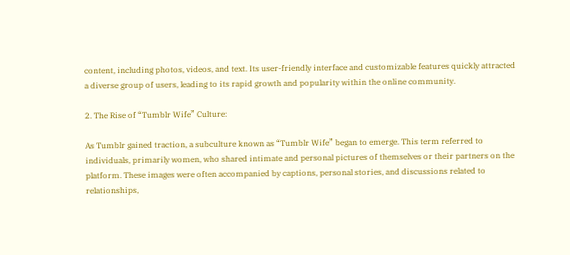content, including photos, videos, and text. Its user-friendly interface and customizable features quickly attracted a diverse group of users, leading to its rapid growth and popularity within the online community.

2. The Rise of “Tumblr Wife” Culture:

As Tumblr gained traction, a subculture known as “Tumblr Wife” began to emerge. This term referred to individuals, primarily women, who shared intimate and personal pictures of themselves or their partners on the platform. These images were often accompanied by captions, personal stories, and discussions related to relationships,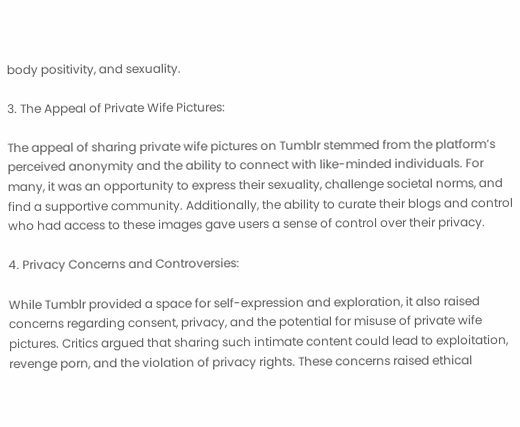body positivity, and sexuality.

3. The Appeal of Private Wife Pictures:

The appeal of sharing private wife pictures on Tumblr stemmed from the platform’s perceived anonymity and the ability to connect with like-minded individuals. For many, it was an opportunity to express their sexuality, challenge societal norms, and find a supportive community. Additionally, the ability to curate their blogs and control who had access to these images gave users a sense of control over their privacy.

4. Privacy Concerns and Controversies:

While Tumblr provided a space for self-expression and exploration, it also raised concerns regarding consent, privacy, and the potential for misuse of private wife pictures. Critics argued that sharing such intimate content could lead to exploitation, revenge porn, and the violation of privacy rights. These concerns raised ethical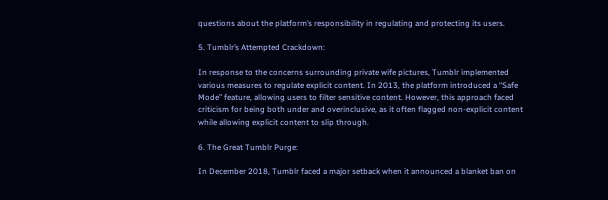questions about the platform’s responsibility in regulating and protecting its users.

5. Tumblr’s Attempted Crackdown:

In response to the concerns surrounding private wife pictures, Tumblr implemented various measures to regulate explicit content. In 2013, the platform introduced a “Safe Mode” feature, allowing users to filter sensitive content. However, this approach faced criticism for being both under and overinclusive, as it often flagged non-explicit content while allowing explicit content to slip through.

6. The Great Tumblr Purge:

In December 2018, Tumblr faced a major setback when it announced a blanket ban on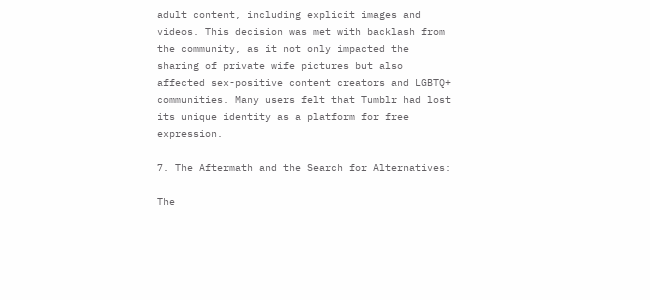adult content, including explicit images and videos. This decision was met with backlash from the community, as it not only impacted the sharing of private wife pictures but also affected sex-positive content creators and LGBTQ+ communities. Many users felt that Tumblr had lost its unique identity as a platform for free expression.

7. The Aftermath and the Search for Alternatives:

The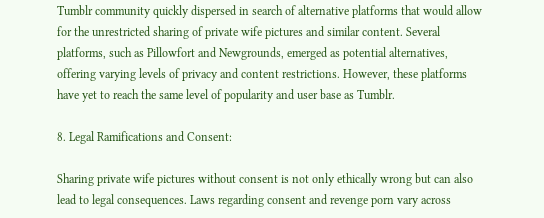Tumblr community quickly dispersed in search of alternative platforms that would allow for the unrestricted sharing of private wife pictures and similar content. Several platforms, such as Pillowfort and Newgrounds, emerged as potential alternatives, offering varying levels of privacy and content restrictions. However, these platforms have yet to reach the same level of popularity and user base as Tumblr.

8. Legal Ramifications and Consent:

Sharing private wife pictures without consent is not only ethically wrong but can also lead to legal consequences. Laws regarding consent and revenge porn vary across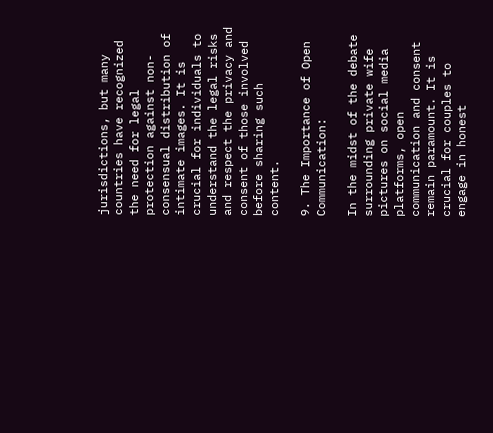jurisdictions, but many countries have recognized the need for legal protection against non-consensual distribution of intimate images. It is crucial for individuals to understand the legal risks and respect the privacy and consent of those involved before sharing such content.

9. The Importance of Open Communication:

In the midst of the debate surrounding private wife pictures on social media platforms, open communication and consent remain paramount. It is crucial for couples to engage in honest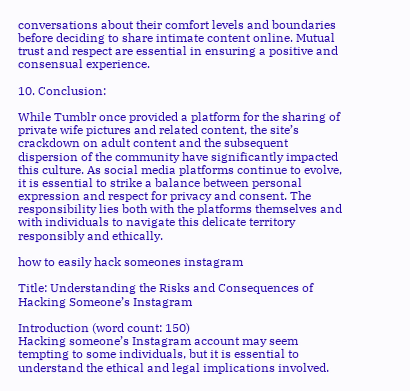conversations about their comfort levels and boundaries before deciding to share intimate content online. Mutual trust and respect are essential in ensuring a positive and consensual experience.

10. Conclusion:

While Tumblr once provided a platform for the sharing of private wife pictures and related content, the site’s crackdown on adult content and the subsequent dispersion of the community have significantly impacted this culture. As social media platforms continue to evolve, it is essential to strike a balance between personal expression and respect for privacy and consent. The responsibility lies both with the platforms themselves and with individuals to navigate this delicate territory responsibly and ethically.

how to easily hack someones instagram

Title: Understanding the Risks and Consequences of Hacking Someone’s Instagram

Introduction (word count: 150)
Hacking someone’s Instagram account may seem tempting to some individuals, but it is essential to understand the ethical and legal implications involved.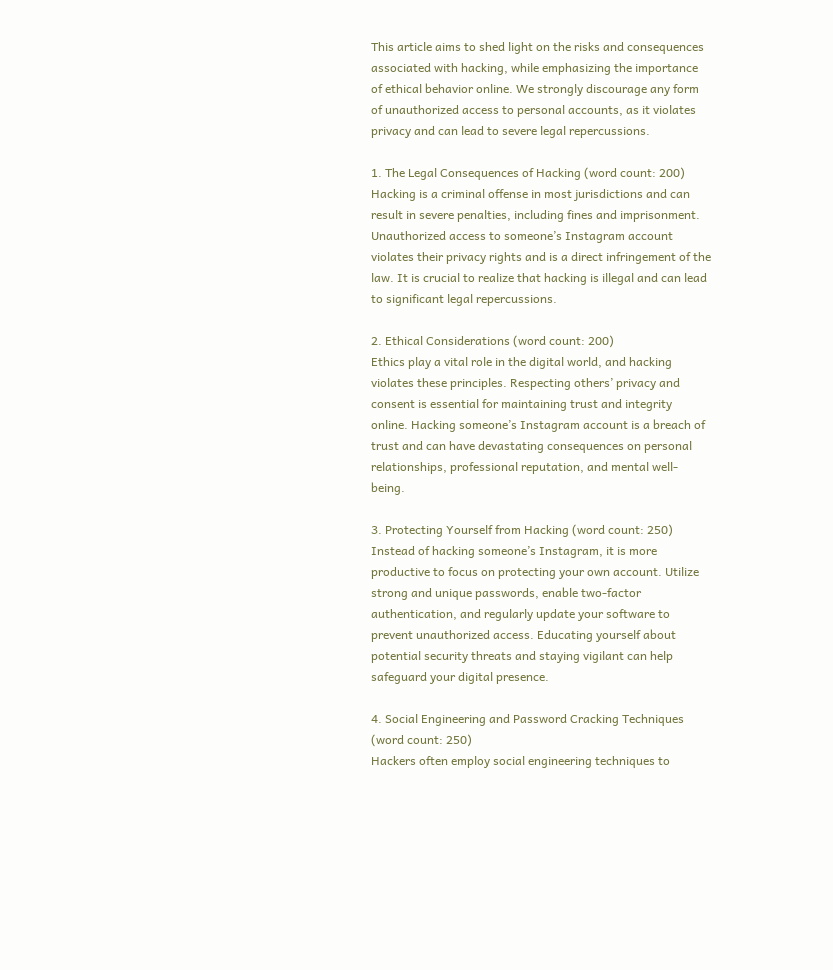This article aims to shed light on the risks and consequences associated with hacking, while emphasizing the importance of ethical behavior online. We strongly discourage any form of unauthorized access to personal accounts, as it violates privacy and can lead to severe legal repercussions.

1. The Legal Consequences of Hacking (word count: 200)
Hacking is a criminal offense in most jurisdictions and can result in severe penalties, including fines and imprisonment. Unauthorized access to someone’s Instagram account violates their privacy rights and is a direct infringement of the law. It is crucial to realize that hacking is illegal and can lead to significant legal repercussions.

2. Ethical Considerations (word count: 200)
Ethics play a vital role in the digital world, and hacking violates these principles. Respecting others’ privacy and consent is essential for maintaining trust and integrity online. Hacking someone’s Instagram account is a breach of trust and can have devastating consequences on personal relationships, professional reputation, and mental well-being.

3. Protecting Yourself from Hacking (word count: 250)
Instead of hacking someone’s Instagram, it is more productive to focus on protecting your own account. Utilize strong and unique passwords, enable two-factor authentication, and regularly update your software to prevent unauthorized access. Educating yourself about potential security threats and staying vigilant can help safeguard your digital presence.

4. Social Engineering and Password Cracking Techniques (word count: 250)
Hackers often employ social engineering techniques to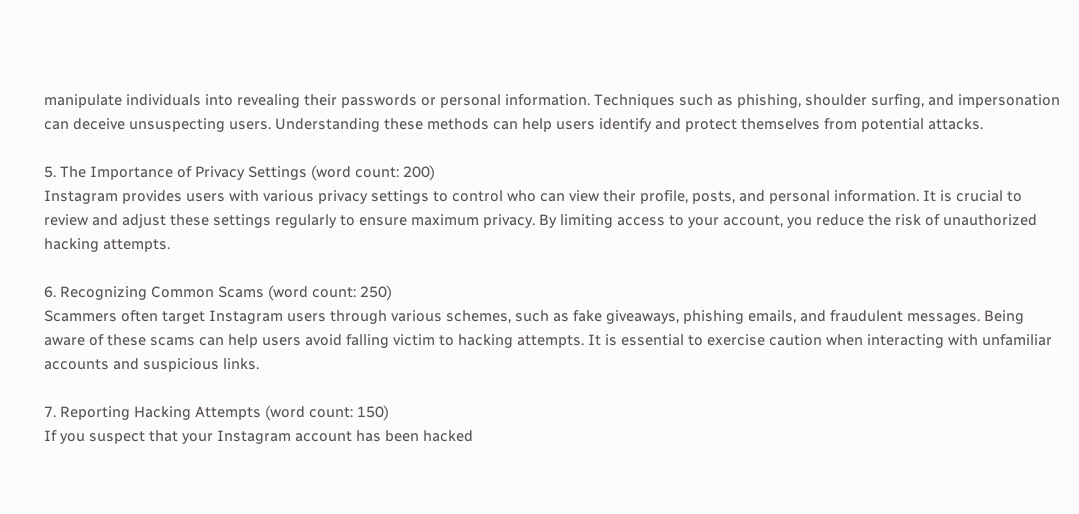manipulate individuals into revealing their passwords or personal information. Techniques such as phishing, shoulder surfing, and impersonation can deceive unsuspecting users. Understanding these methods can help users identify and protect themselves from potential attacks.

5. The Importance of Privacy Settings (word count: 200)
Instagram provides users with various privacy settings to control who can view their profile, posts, and personal information. It is crucial to review and adjust these settings regularly to ensure maximum privacy. By limiting access to your account, you reduce the risk of unauthorized hacking attempts.

6. Recognizing Common Scams (word count: 250)
Scammers often target Instagram users through various schemes, such as fake giveaways, phishing emails, and fraudulent messages. Being aware of these scams can help users avoid falling victim to hacking attempts. It is essential to exercise caution when interacting with unfamiliar accounts and suspicious links.

7. Reporting Hacking Attempts (word count: 150)
If you suspect that your Instagram account has been hacked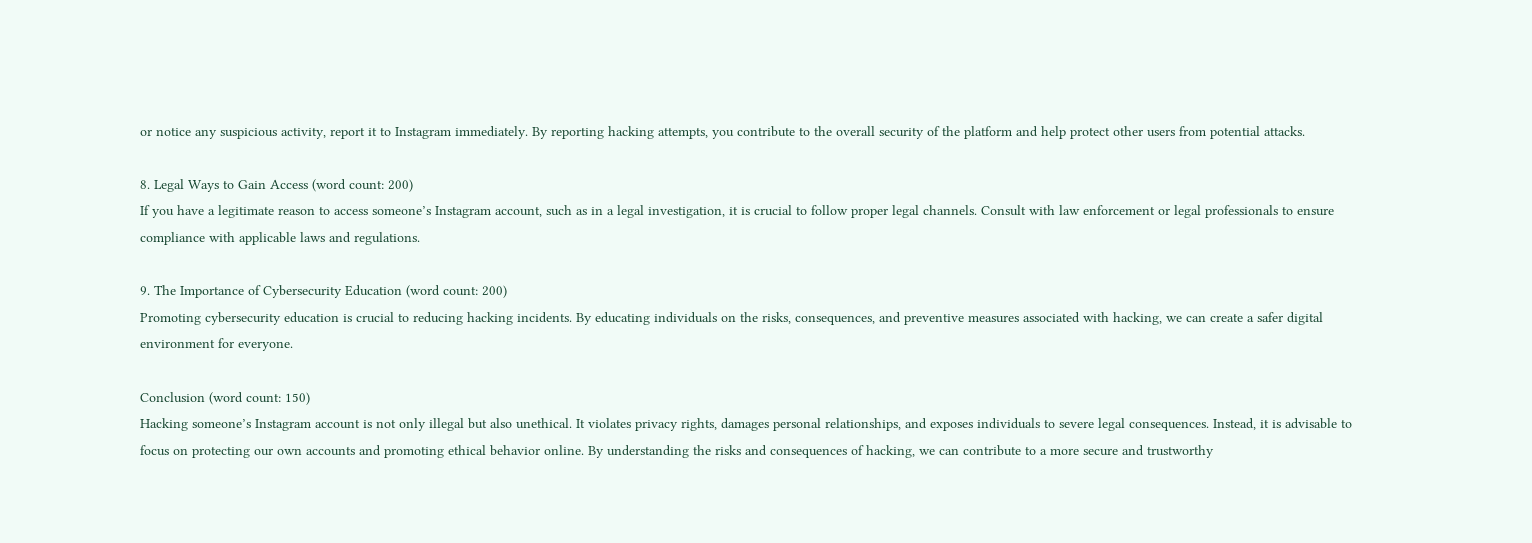or notice any suspicious activity, report it to Instagram immediately. By reporting hacking attempts, you contribute to the overall security of the platform and help protect other users from potential attacks.

8. Legal Ways to Gain Access (word count: 200)
If you have a legitimate reason to access someone’s Instagram account, such as in a legal investigation, it is crucial to follow proper legal channels. Consult with law enforcement or legal professionals to ensure compliance with applicable laws and regulations.

9. The Importance of Cybersecurity Education (word count: 200)
Promoting cybersecurity education is crucial to reducing hacking incidents. By educating individuals on the risks, consequences, and preventive measures associated with hacking, we can create a safer digital environment for everyone.

Conclusion (word count: 150)
Hacking someone’s Instagram account is not only illegal but also unethical. It violates privacy rights, damages personal relationships, and exposes individuals to severe legal consequences. Instead, it is advisable to focus on protecting our own accounts and promoting ethical behavior online. By understanding the risks and consequences of hacking, we can contribute to a more secure and trustworthy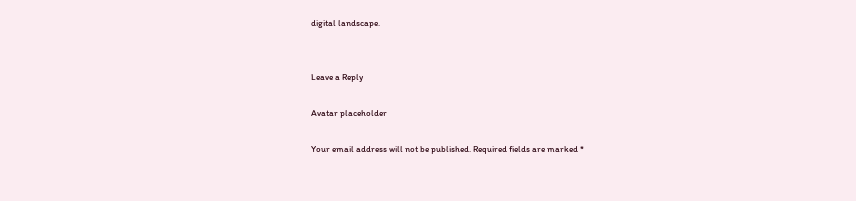digital landscape.


Leave a Reply

Avatar placeholder

Your email address will not be published. Required fields are marked *